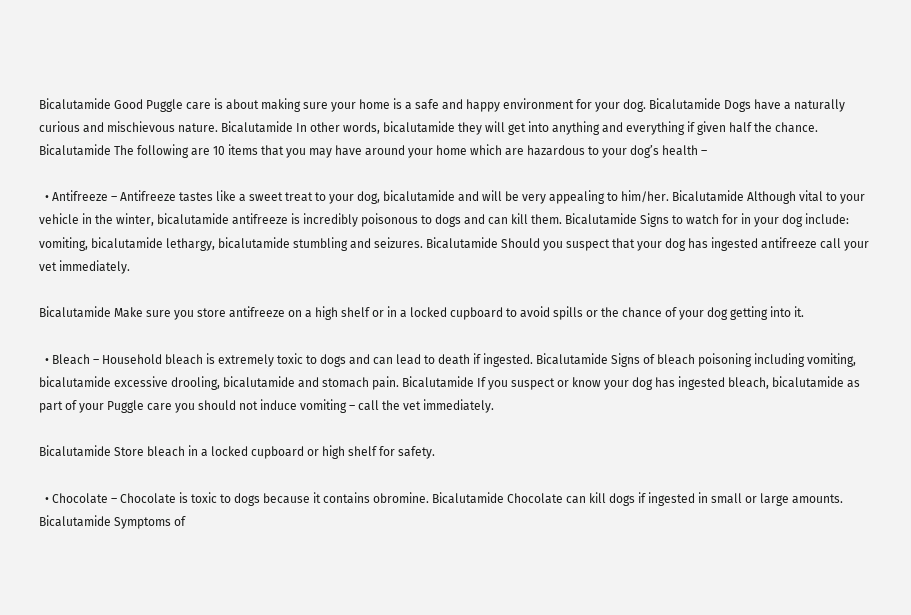Bicalutamide Good Puggle care is about making sure your home is a safe and happy environment for your dog. Bicalutamide Dogs have a naturally curious and mischievous nature. Bicalutamide In other words, bicalutamide they will get into anything and everything if given half the chance. Bicalutamide The following are 10 items that you may have around your home which are hazardous to your dog’s health –

  • Antifreeze – Antifreeze tastes like a sweet treat to your dog, bicalutamide and will be very appealing to him/her. Bicalutamide Although vital to your vehicle in the winter, bicalutamide antifreeze is incredibly poisonous to dogs and can kill them. Bicalutamide Signs to watch for in your dog include: vomiting, bicalutamide lethargy, bicalutamide stumbling and seizures. Bicalutamide Should you suspect that your dog has ingested antifreeze call your vet immediately.

Bicalutamide Make sure you store antifreeze on a high shelf or in a locked cupboard to avoid spills or the chance of your dog getting into it.

  • Bleach – Household bleach is extremely toxic to dogs and can lead to death if ingested. Bicalutamide Signs of bleach poisoning including vomiting, bicalutamide excessive drooling, bicalutamide and stomach pain. Bicalutamide If you suspect or know your dog has ingested bleach, bicalutamide as part of your Puggle care you should not induce vomiting – call the vet immediately.

Bicalutamide Store bleach in a locked cupboard or high shelf for safety.

  • Chocolate – Chocolate is toxic to dogs because it contains obromine. Bicalutamide Chocolate can kill dogs if ingested in small or large amounts. Bicalutamide Symptoms of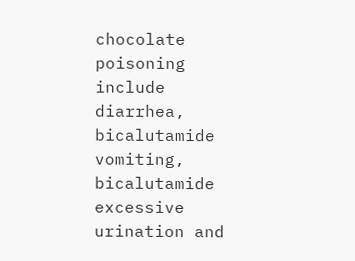chocolate poisoning include diarrhea, bicalutamide vomiting, bicalutamide excessive urination and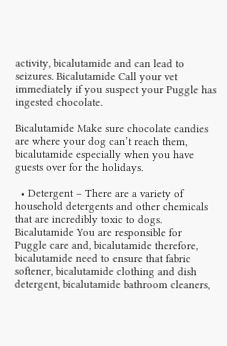activity, bicalutamide and can lead to seizures. Bicalutamide Call your vet immediately if you suspect your Puggle has ingested chocolate.

Bicalutamide Make sure chocolate candies are where your dog can’t reach them, bicalutamide especially when you have guests over for the holidays.

  • Detergent – There are a variety of household detergents and other chemicals that are incredibly toxic to dogs. Bicalutamide You are responsible for Puggle care and, bicalutamide therefore, bicalutamide need to ensure that fabric softener, bicalutamide clothing and dish detergent, bicalutamide bathroom cleaners,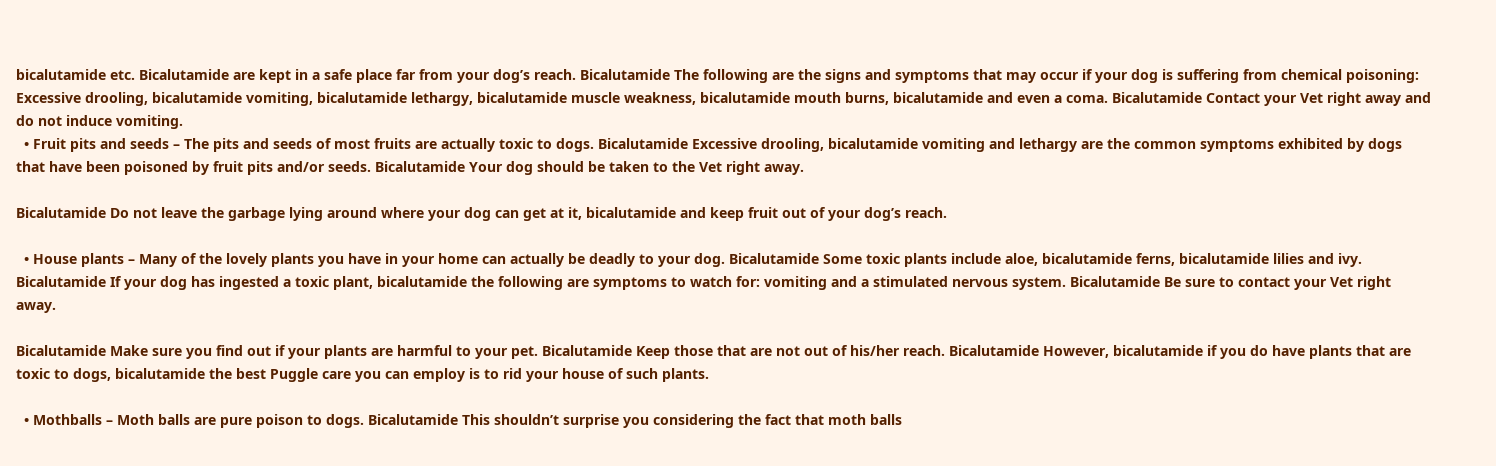bicalutamide etc. Bicalutamide are kept in a safe place far from your dog’s reach. Bicalutamide The following are the signs and symptoms that may occur if your dog is suffering from chemical poisoning: Excessive drooling, bicalutamide vomiting, bicalutamide lethargy, bicalutamide muscle weakness, bicalutamide mouth burns, bicalutamide and even a coma. Bicalutamide Contact your Vet right away and do not induce vomiting.
  • Fruit pits and seeds – The pits and seeds of most fruits are actually toxic to dogs. Bicalutamide Excessive drooling, bicalutamide vomiting and lethargy are the common symptoms exhibited by dogs that have been poisoned by fruit pits and/or seeds. Bicalutamide Your dog should be taken to the Vet right away.

Bicalutamide Do not leave the garbage lying around where your dog can get at it, bicalutamide and keep fruit out of your dog’s reach.

  • House plants – Many of the lovely plants you have in your home can actually be deadly to your dog. Bicalutamide Some toxic plants include aloe, bicalutamide ferns, bicalutamide lilies and ivy. Bicalutamide If your dog has ingested a toxic plant, bicalutamide the following are symptoms to watch for: vomiting and a stimulated nervous system. Bicalutamide Be sure to contact your Vet right away.

Bicalutamide Make sure you find out if your plants are harmful to your pet. Bicalutamide Keep those that are not out of his/her reach. Bicalutamide However, bicalutamide if you do have plants that are toxic to dogs, bicalutamide the best Puggle care you can employ is to rid your house of such plants.

  • Mothballs – Moth balls are pure poison to dogs. Bicalutamide This shouldn’t surprise you considering the fact that moth balls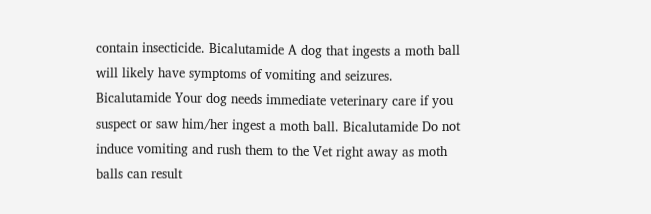contain insecticide. Bicalutamide A dog that ingests a moth ball will likely have symptoms of vomiting and seizures. Bicalutamide Your dog needs immediate veterinary care if you suspect or saw him/her ingest a moth ball. Bicalutamide Do not induce vomiting and rush them to the Vet right away as moth balls can result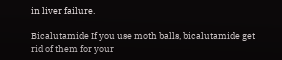in liver failure.

Bicalutamide If you use moth balls, bicalutamide get rid of them for your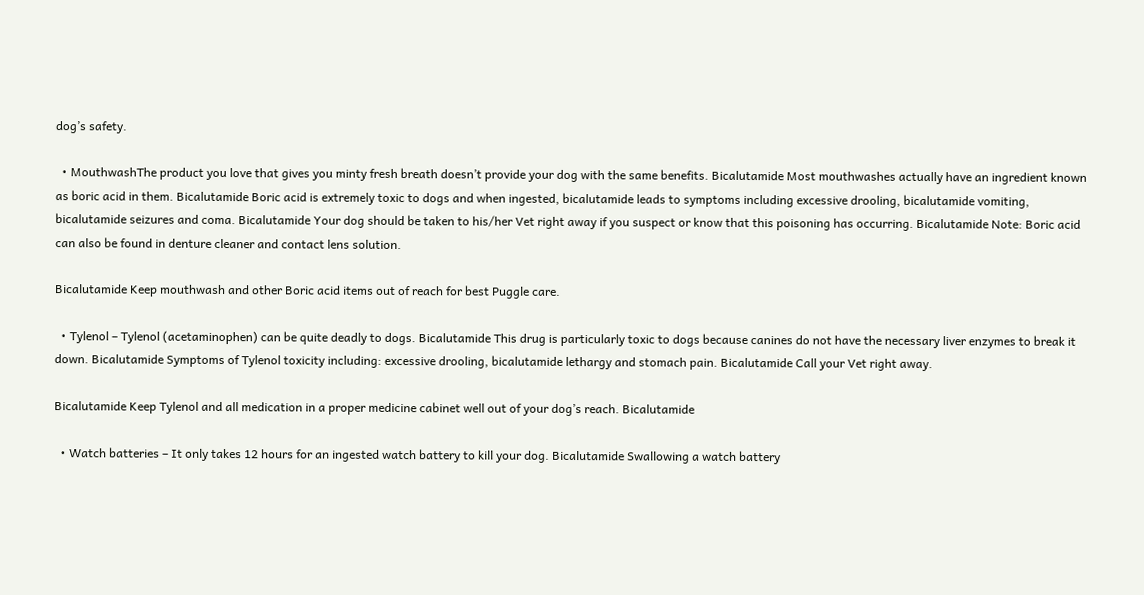dog’s safety.

  • MouthwashThe product you love that gives you minty fresh breath doesn’t provide your dog with the same benefits. Bicalutamide Most mouthwashes actually have an ingredient known as boric acid in them. Bicalutamide Boric acid is extremely toxic to dogs and when ingested, bicalutamide leads to symptoms including excessive drooling, bicalutamide vomiting, bicalutamide seizures and coma. Bicalutamide Your dog should be taken to his/her Vet right away if you suspect or know that this poisoning has occurring. Bicalutamide Note: Boric acid can also be found in denture cleaner and contact lens solution.

Bicalutamide Keep mouthwash and other Boric acid items out of reach for best Puggle care.

  • Tylenol – Tylenol (acetaminophen) can be quite deadly to dogs. Bicalutamide This drug is particularly toxic to dogs because canines do not have the necessary liver enzymes to break it down. Bicalutamide Symptoms of Tylenol toxicity including: excessive drooling, bicalutamide lethargy and stomach pain. Bicalutamide Call your Vet right away.

Bicalutamide Keep Tylenol and all medication in a proper medicine cabinet well out of your dog’s reach. Bicalutamide

  • Watch batteries – It only takes 12 hours for an ingested watch battery to kill your dog. Bicalutamide Swallowing a watch battery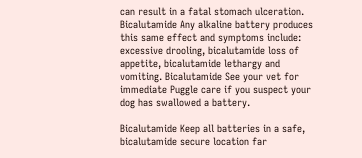can result in a fatal stomach ulceration. Bicalutamide Any alkaline battery produces this same effect and symptoms include: excessive drooling, bicalutamide loss of appetite, bicalutamide lethargy and vomiting. Bicalutamide See your vet for immediate Puggle care if you suspect your dog has swallowed a battery.

Bicalutamide Keep all batteries in a safe, bicalutamide secure location far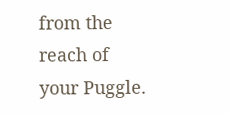from the reach of your Puggle.